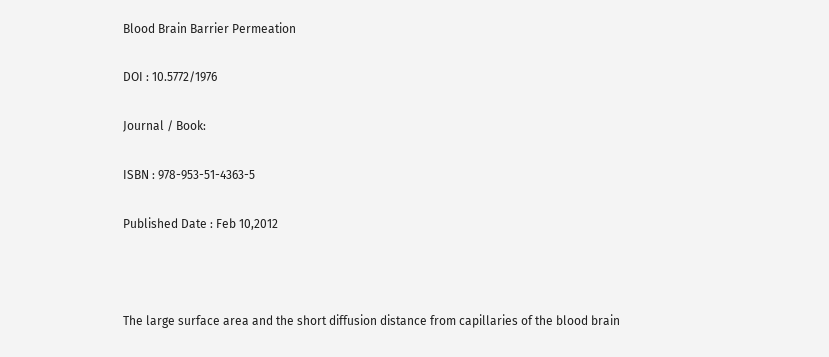Blood Brain Barrier Permeation

DOI : 10.5772/1976

Journal / Book:

ISBN : 978-953-51-4363-5

Published Date : Feb 10,2012



The large surface area and the short diffusion distance from capillaries of the blood brain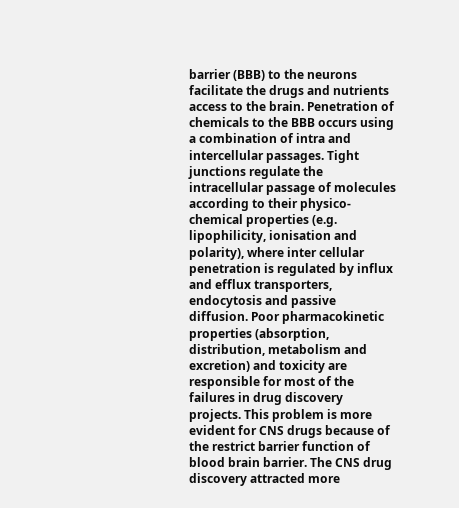barrier (BBB) to the neurons facilitate the drugs and nutrients access to the brain. Penetration of chemicals to the BBB occurs using a combination of intra and intercellular passages. Tight junctions regulate the intracellular passage of molecules according to their physico- chemical properties (e.g. lipophilicity, ionisation and polarity), where inter cellular penetration is regulated by influx and efflux transporters, endocytosis and passive diffusion. Poor pharmacokinetic properties (absorption, distribution, metabolism and excretion) and toxicity are responsible for most of the failures in drug discovery projects. This problem is more evident for CNS drugs because of the restrict barrier function of blood brain barrier. The CNS drug discovery attracted more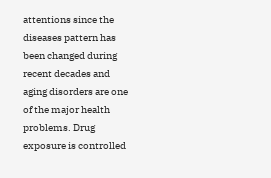attentions since the diseases pattern has been changed during recent decades and aging disorders are one of the major health problems. Drug exposure is controlled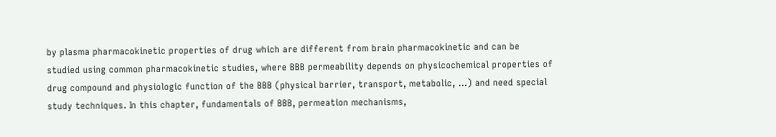by plasma pharmacokinetic properties of drug which are different from brain pharmacokinetic and can be studied using common pharmacokinetic studies, where BBB permeability depends on physicochemical properties of drug compound and physiologic function of the BBB (physical barrier, transport, metabolic, …) and need special study techniques. In this chapter, fundamentals of BBB, permeation mechanisms,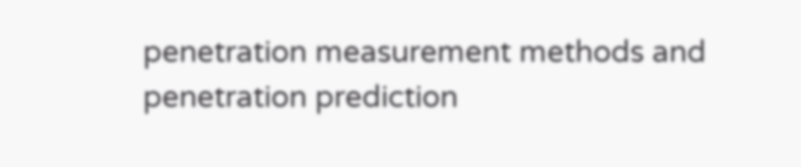penetration measurement methods and penetration prediction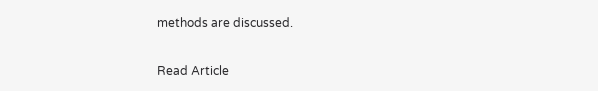methods are discussed.

Read Article